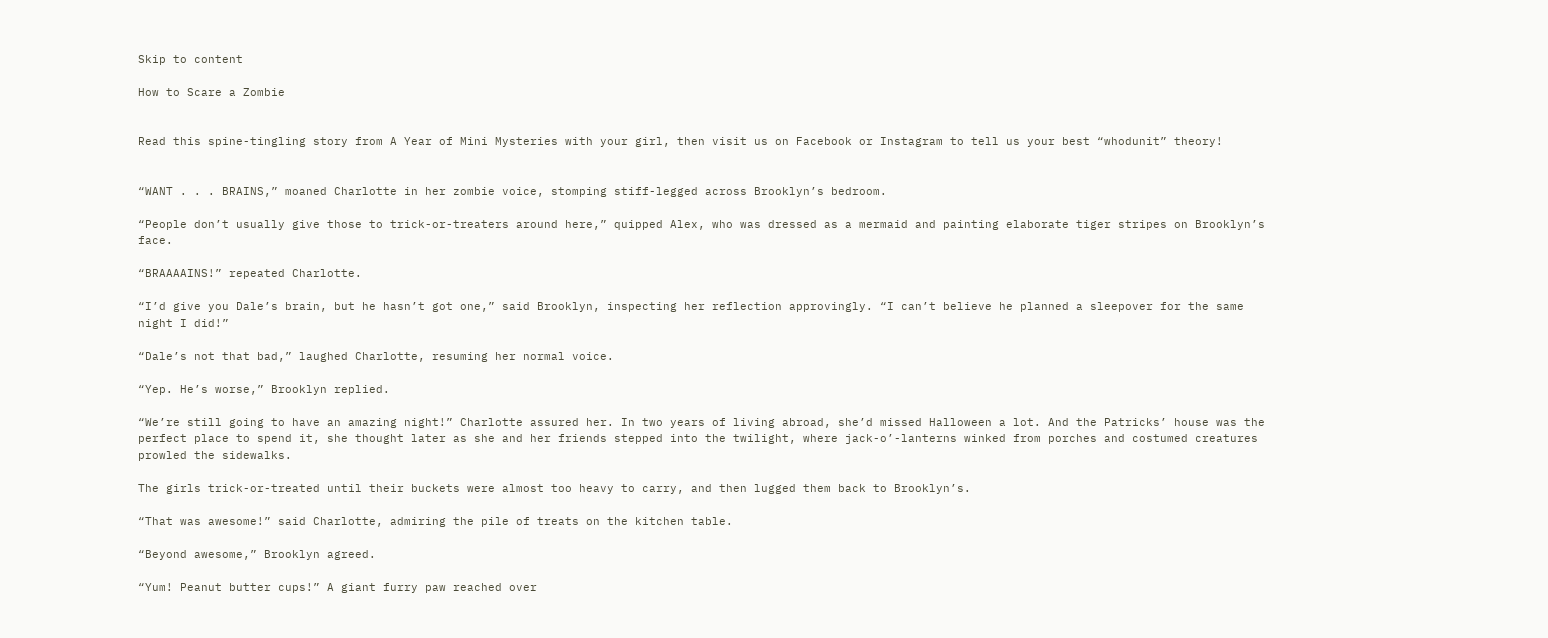Skip to content

How to Scare a Zombie


Read this spine-tingling story from A Year of Mini Mysteries with your girl, then visit us on Facebook or Instagram to tell us your best “whodunit” theory!


“WANT . . . BRAINS,” moaned Charlotte in her zombie voice, stomping stiff-legged across Brooklyn’s bedroom.

“People don’t usually give those to trick-or-treaters around here,” quipped Alex, who was dressed as a mermaid and painting elaborate tiger stripes on Brooklyn’s face.

“BRAAAAINS!” repeated Charlotte.

“I’d give you Dale’s brain, but he hasn’t got one,” said Brooklyn, inspecting her reflection approvingly. “I can’t believe he planned a sleepover for the same night I did!”

“Dale’s not that bad,” laughed Charlotte, resuming her normal voice.

“Yep. He’s worse,” Brooklyn replied.

“We’re still going to have an amazing night!” Charlotte assured her. In two years of living abroad, she’d missed Halloween a lot. And the Patricks’ house was the perfect place to spend it, she thought later as she and her friends stepped into the twilight, where jack-o’-lanterns winked from porches and costumed creatures prowled the sidewalks.

The girls trick-or-treated until their buckets were almost too heavy to carry, and then lugged them back to Brooklyn’s.

“That was awesome!” said Charlotte, admiring the pile of treats on the kitchen table.

“Beyond awesome,” Brooklyn agreed.

“Yum! Peanut butter cups!” A giant furry paw reached over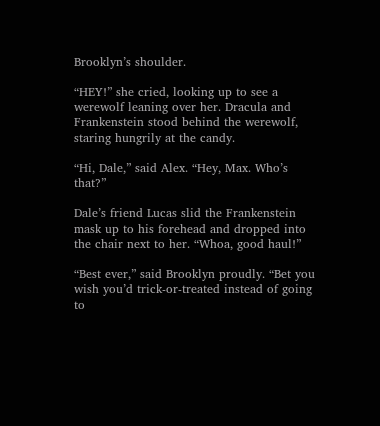Brooklyn’s shoulder.

“HEY!” she cried, looking up to see a werewolf leaning over her. Dracula and Frankenstein stood behind the werewolf, staring hungrily at the candy.

“Hi, Dale,” said Alex. “Hey, Max. Who’s that?”

Dale’s friend Lucas slid the Frankenstein mask up to his forehead and dropped into the chair next to her. “Whoa, good haul!”

“Best ever,” said Brooklyn proudly. “Bet you wish you’d trick-or-treated instead of going to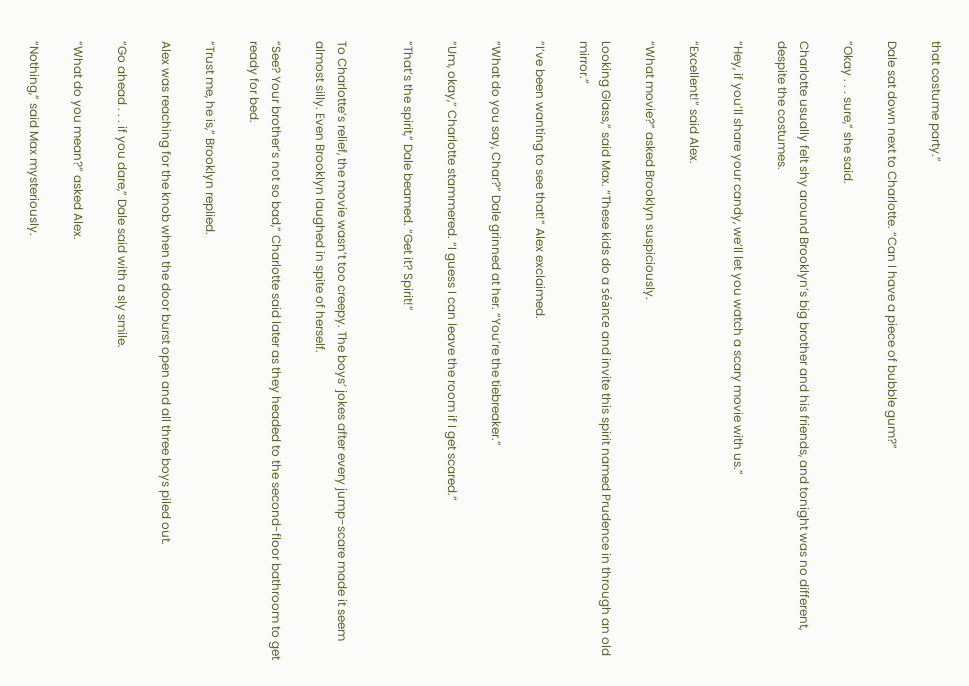that costume party.”

Dale sat down next to Charlotte. “Can I have a piece of bubble gum?”

“Okay . . . sure,” she said.

Charlotte usually felt shy around Brooklyn’s big brother and his friends, and tonight was no different, despite the costumes.

“Hey, if you’ll share your candy, we’ll let you watch a scary movie with us.”

“Excellent!” said Alex.

“What movie?” asked Brooklyn suspiciously.

Looking Glass,” said Max. “These kids do a séance and invite this spirit named Prudence in through an old mirror.”

“I’ve been wanting to see that!” Alex exclaimed.

“What do you say, Char?” Dale grinned at her. “You’re the tiebreaker.”

“Um, okay,” Charlotte stammered. “I guess I can leave the room if I get scared.”

“That’s the spirit,” Dale beamed. “Get it? Spirit!”


To Charlotte’s relief, the movie wasn’t too creepy. The boys’ jokes after every jump-scare made it seem almost silly. Even Brooklyn laughed in spite of herself.

“See? Your brother’s not so bad,” Charlotte said later as they headed to the second-floor bathroom to get ready for bed.

“Trust me, he is,” Brooklyn replied.

Alex was reaching for the knob when the door burst open and all three boys piled out.

“Go ahead . . . if you dare,” Dale said with a sly smile.

“What do you mean?” asked Alex.

“Nothing,” said Max mysteriously.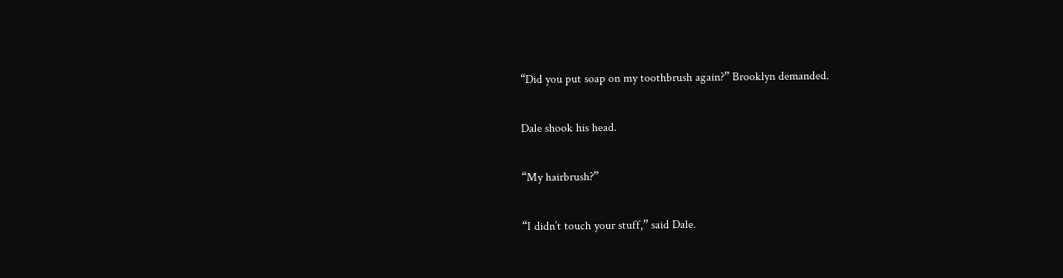“Did you put soap on my toothbrush again?” Brooklyn demanded.

Dale shook his head.

“My hairbrush?”

“I didn’t touch your stuff,” said Dale.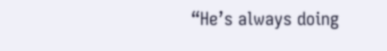“He’s always doing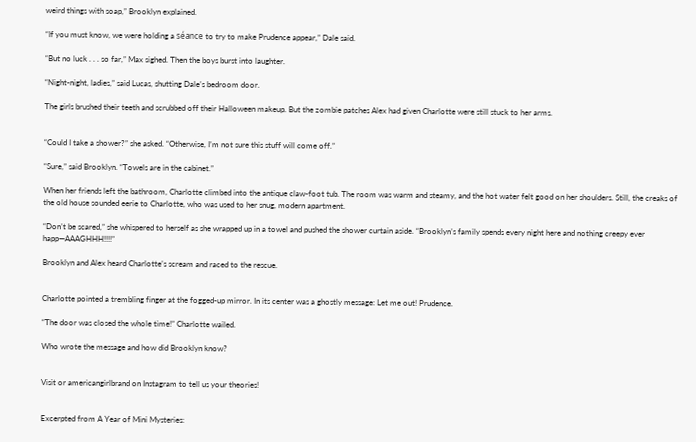weird things with soap,” Brooklyn explained.

“If you must know, we were holding a séance to try to make Prudence appear,” Dale said.

“But no luck . . . so far,” Max sighed. Then the boys burst into laughter.

“Night-night, ladies,” said Lucas, shutting Dale’s bedroom door.

The girls brushed their teeth and scrubbed off their Halloween makeup. But the zombie patches Alex had given Charlotte were still stuck to her arms.


“Could I take a shower?” she asked. “Otherwise, I’m not sure this stuff will come off.”

“Sure,” said Brooklyn. “Towels are in the cabinet.”

When her friends left the bathroom, Charlotte climbed into the antique claw-foot tub. The room was warm and steamy, and the hot water felt good on her shoulders. Still, the creaks of the old house sounded eerie to Charlotte, who was used to her snug, modern apartment.

“Don’t be scared,” she whispered to herself as she wrapped up in a towel and pushed the shower curtain aside. “Brooklyn’s family spends every night here and nothing creepy ever happ—AAAGHHH!!!!”

Brooklyn and Alex heard Charlotte’s scream and raced to the rescue.


Charlotte pointed a trembling finger at the fogged-up mirror. In its center was a ghostly message: Let me out! Prudence.

“The door was closed the whole time!” Charlotte wailed.

Who wrote the message and how did Brooklyn know?


Visit or americangirlbrand on Instagram to tell us your theories!


Excerpted from A Year of Mini Mysteries: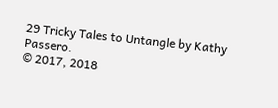29 Tricky Tales to Untangle by Kathy Passero.
© 2017, 2018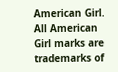American Girl. All American Girl marks are trademarks of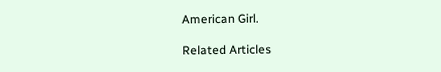American Girl.

Related Articles